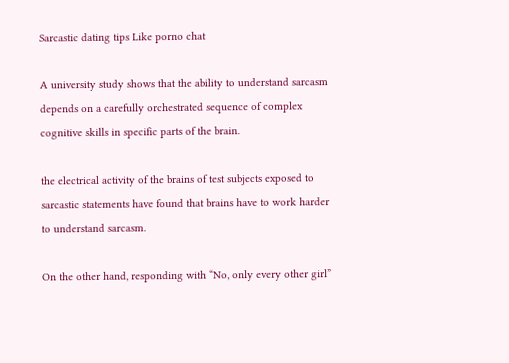Sarcastic dating tips Like porno chat

A university study shows that the ability to understand sarcasm depends on a carefully orchestrated sequence of complex cognitive skills in specific parts of the brain.

the electrical activity of the brains of test subjects exposed to sarcastic statements have found that brains have to work harder to understand sarcasm.

On the other hand, responding with “No, only every other girl”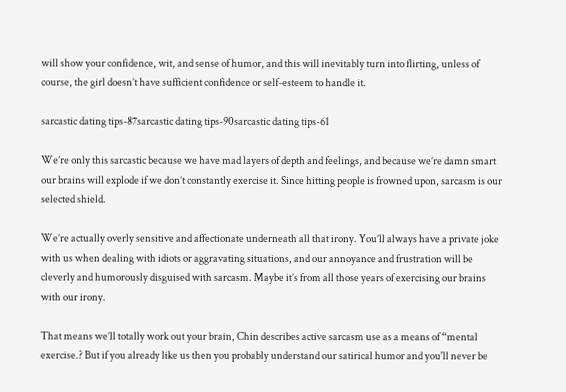will show your confidence, wit, and sense of humor, and this will inevitably turn into flirting, unless of course, the girl doesn’t have sufficient confidence or self-esteem to handle it.

sarcastic dating tips-87sarcastic dating tips-90sarcastic dating tips-61

We’re only this sarcastic because we have mad layers of depth and feelings, and because we’re damn smart our brains will explode if we don’t constantly exercise it. Since hitting people is frowned upon, sarcasm is our selected shield.

We’re actually overly sensitive and affectionate underneath all that irony. You’ll always have a private joke with us when dealing with idiots or aggravating situations, and our annoyance and frustration will be cleverly and humorously disguised with sarcasm. Maybe it’s from all those years of exercising our brains with our irony.

That means we’ll totally work out your brain, Chin describes active sarcasm use as a means of “mental exercise.? But if you already like us then you probably understand our satirical humor and you'll never be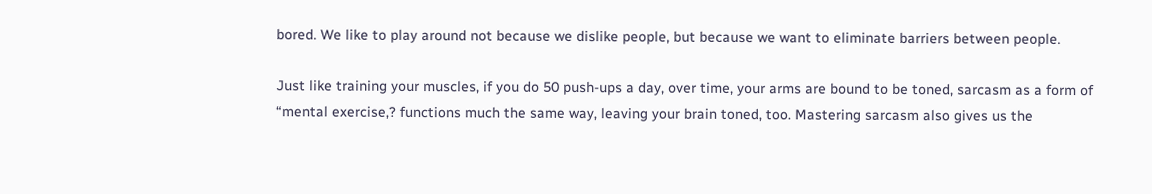bored. We like to play around not because we dislike people, but because we want to eliminate barriers between people.

Just like training your muscles, if you do 50 push-ups a day, over time, your arms are bound to be toned, sarcasm as a form of “mental exercise,? functions much the same way, leaving your brain toned, too. Mastering sarcasm also gives us the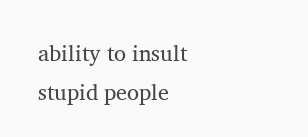ability to insult stupid people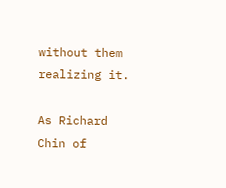without them realizing it.

As Richard Chin of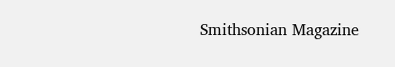Smithsonian Magazine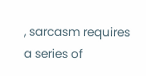, sarcasm requires a series of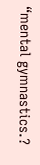“mental gymnastics.?